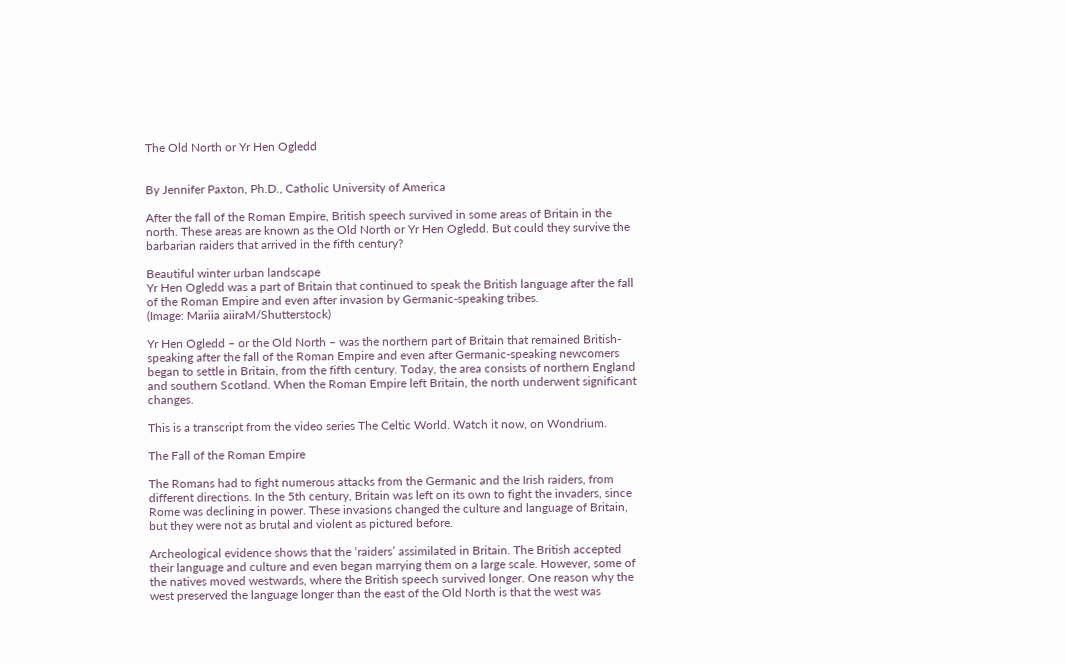The Old North or Yr Hen Ogledd


By Jennifer Paxton, Ph.D., Catholic University of America

After the fall of the Roman Empire, British speech survived in some areas of Britain in the north. These areas are known as the Old North or Yr Hen Ogledd. But could they survive the barbarian raiders that arrived in the fifth century?

Beautiful winter urban landscape
Yr Hen Ogledd was a part of Britain that continued to speak the British language after the fall of the Roman Empire and even after invasion by Germanic-speaking tribes.
(Image: Mariia aiiraM/Shutterstock)

Yr Hen Ogledd – or the Old North – was the northern part of Britain that remained British-speaking after the fall of the Roman Empire and even after Germanic-speaking newcomers began to settle in Britain, from the fifth century. Today, the area consists of northern England and southern Scotland. When the Roman Empire left Britain, the north underwent significant changes.

This is a transcript from the video series The Celtic World. Watch it now, on Wondrium.

The Fall of the Roman Empire

The Romans had to fight numerous attacks from the Germanic and the Irish raiders, from different directions. In the 5th century, Britain was left on its own to fight the invaders, since Rome was declining in power. These invasions changed the culture and language of Britain, but they were not as brutal and violent as pictured before.

Archeological evidence shows that the ‘raiders’ assimilated in Britain. The British accepted their language and culture and even began marrying them on a large scale. However, some of the natives moved westwards, where the British speech survived longer. One reason why the west preserved the language longer than the east of the Old North is that the west was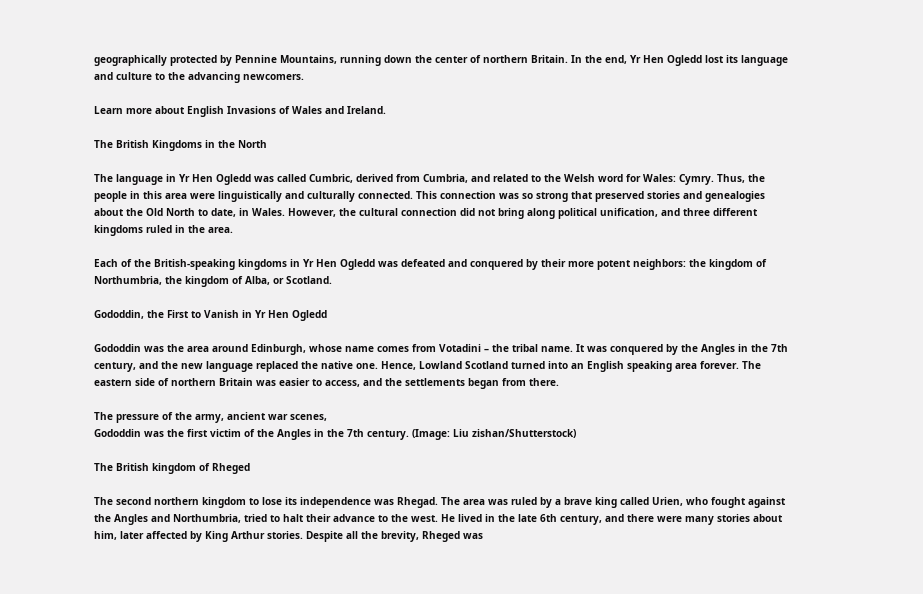geographically protected by Pennine Mountains, running down the center of northern Britain. In the end, Yr Hen Ogledd lost its language and culture to the advancing newcomers.

Learn more about English Invasions of Wales and Ireland.

The British Kingdoms in the North

The language in Yr Hen Ogledd was called Cumbric, derived from Cumbria, and related to the Welsh word for Wales: Cymry. Thus, the people in this area were linguistically and culturally connected. This connection was so strong that preserved stories and genealogies about the Old North to date, in Wales. However, the cultural connection did not bring along political unification, and three different kingdoms ruled in the area.

Each of the British-speaking kingdoms in Yr Hen Ogledd was defeated and conquered by their more potent neighbors: the kingdom of Northumbria, the kingdom of Alba, or Scotland.

Gododdin, the First to Vanish in Yr Hen Ogledd

Gododdin was the area around Edinburgh, whose name comes from Votadini – the tribal name. It was conquered by the Angles in the 7th century, and the new language replaced the native one. Hence, Lowland Scotland turned into an English speaking area forever. The eastern side of northern Britain was easier to access, and the settlements began from there.

The pressure of the army, ancient war scenes,
Gododdin was the first victim of the Angles in the 7th century. (Image: Liu zishan/Shutterstock)

The British kingdom of Rheged

The second northern kingdom to lose its independence was Rhegad. The area was ruled by a brave king called Urien, who fought against the Angles and Northumbria, tried to halt their advance to the west. He lived in the late 6th century, and there were many stories about him, later affected by King Arthur stories. Despite all the brevity, Rheged was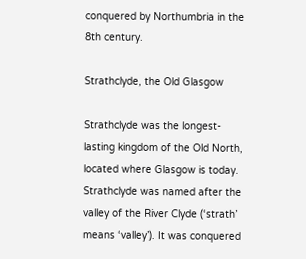conquered by Northumbria in the 8th century.

Strathclyde, the Old Glasgow

Strathclyde was the longest-lasting kingdom of the Old North, located where Glasgow is today. Strathclyde was named after the valley of the River Clyde (‘strath’ means ‘valley’). It was conquered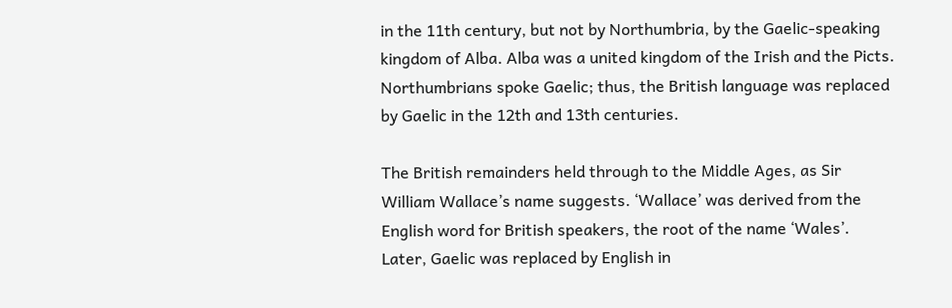in the 11th century, but not by Northumbria, by the Gaelic-speaking kingdom of Alba. Alba was a united kingdom of the Irish and the Picts. Northumbrians spoke Gaelic; thus, the British language was replaced by Gaelic in the 12th and 13th centuries.

The British remainders held through to the Middle Ages, as Sir William Wallace’s name suggests. ‘Wallace’ was derived from the English word for British speakers, the root of the name ‘Wales’. Later, Gaelic was replaced by English in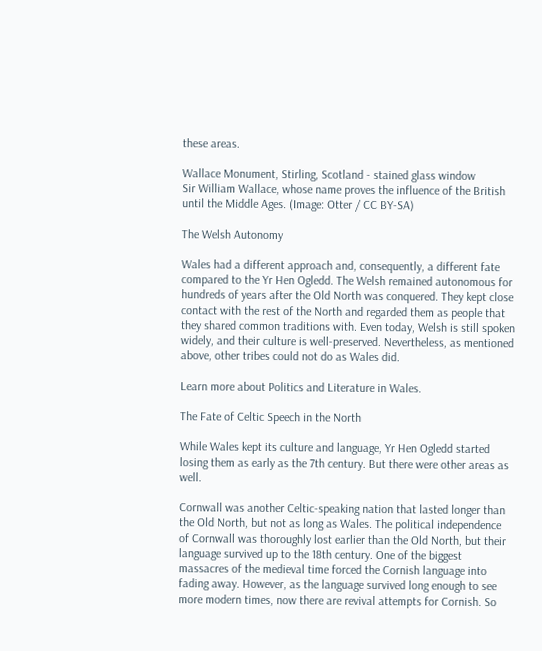these areas.

Wallace Monument, Stirling, Scotland - stained glass window
Sir William Wallace, whose name proves the influence of the British until the Middle Ages. (Image: Otter / CC BY-SA)

The Welsh Autonomy

Wales had a different approach and, consequently, a different fate compared to the Yr Hen Ogledd. The Welsh remained autonomous for hundreds of years after the Old North was conquered. They kept close contact with the rest of the North and regarded them as people that they shared common traditions with. Even today, Welsh is still spoken widely, and their culture is well-preserved. Nevertheless, as mentioned above, other tribes could not do as Wales did.

Learn more about Politics and Literature in Wales.

The Fate of Celtic Speech in the North

While Wales kept its culture and language, Yr Hen Ogledd started losing them as early as the 7th century. But there were other areas as well.

Cornwall was another Celtic-speaking nation that lasted longer than the Old North, but not as long as Wales. The political independence of Cornwall was thoroughly lost earlier than the Old North, but their language survived up to the 18th century. One of the biggest massacres of the medieval time forced the Cornish language into fading away. However, as the language survived long enough to see more modern times, now there are revival attempts for Cornish. So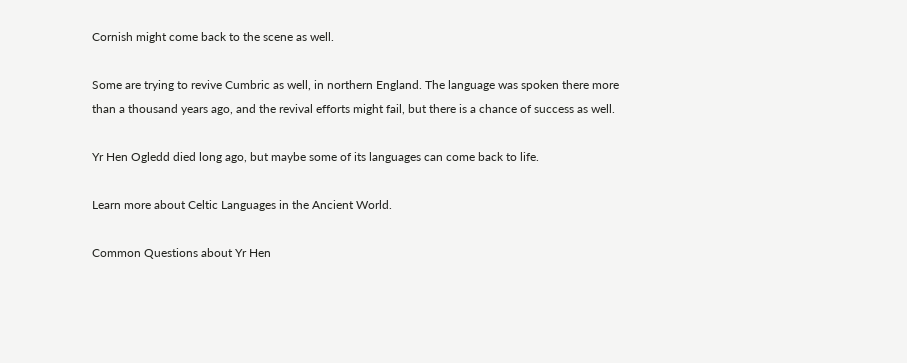Cornish might come back to the scene as well.

Some are trying to revive Cumbric as well, in northern England. The language was spoken there more than a thousand years ago, and the revival efforts might fail, but there is a chance of success as well.

Yr Hen Ogledd died long ago, but maybe some of its languages can come back to life.

Learn more about Celtic Languages in the Ancient World.

Common Questions about Yr Hen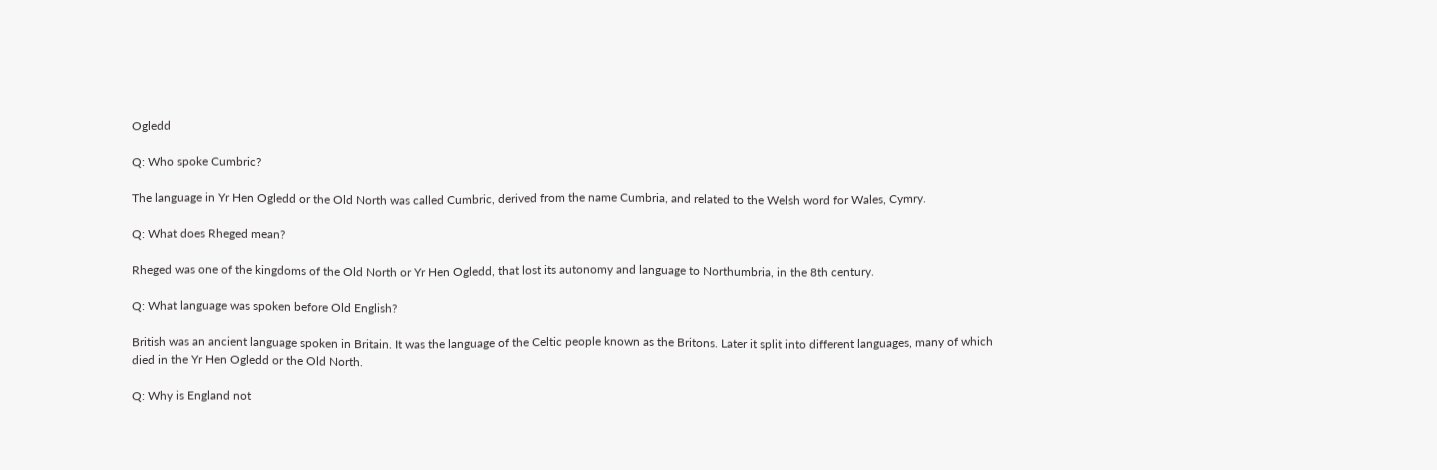Ogledd

Q: Who spoke Cumbric?

The language in Yr Hen Ogledd or the Old North was called Cumbric, derived from the name Cumbria, and related to the Welsh word for Wales, Cymry.

Q: What does Rheged mean?

Rheged was one of the kingdoms of the Old North or Yr Hen Ogledd, that lost its autonomy and language to Northumbria, in the 8th century.

Q: What language was spoken before Old English?

British was an ancient language spoken in Britain. It was the language of the Celtic people known as the Britons. Later it split into different languages, many of which died in the Yr Hen Ogledd or the Old North.

Q: Why is England not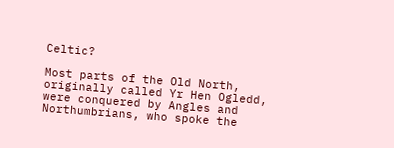Celtic?

Most parts of the Old North, originally called Yr Hen Ogledd, were conquered by Angles and Northumbrians, who spoke the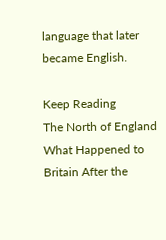language that later became English.

Keep Reading
The North of England
What Happened to Britain After the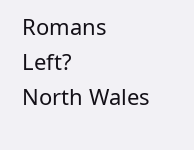Romans Left?
North Wales